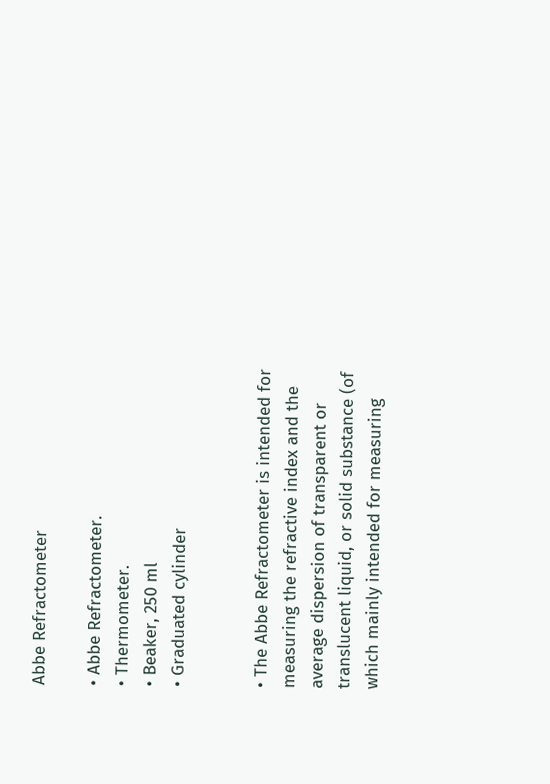Abbe Refractometer

• Abbe Refractometer.
• Thermometer.
• Beaker, 250 ml
• Graduated cylinder


• The Abbe Refractometer is intended for measuring the refractive index and the average dispersion of transparent or translucent liquid, or solid substance (of which mainly intended for measuring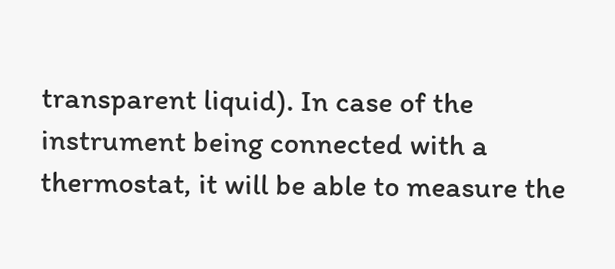transparent liquid). In case of the instrument being connected with a thermostat, it will be able to measure the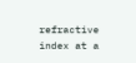refractive index at a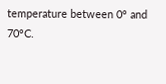temperature between 0° and 70°C.